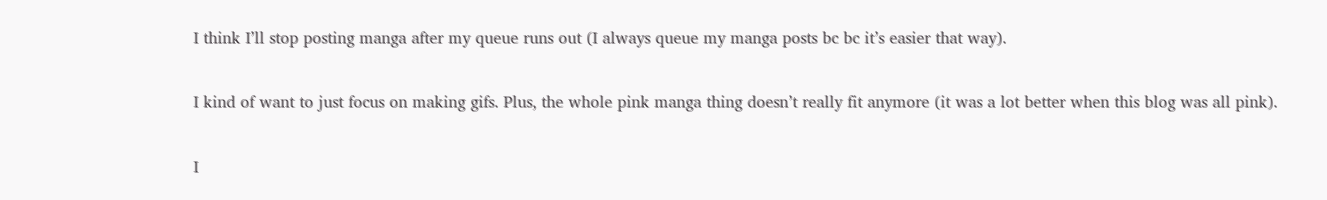I think I’ll stop posting manga after my queue runs out (I always queue my manga posts bc bc it’s easier that way).

I kind of want to just focus on making gifs. Plus, the whole pink manga thing doesn’t really fit anymore (it was a lot better when this blog was all pink).

I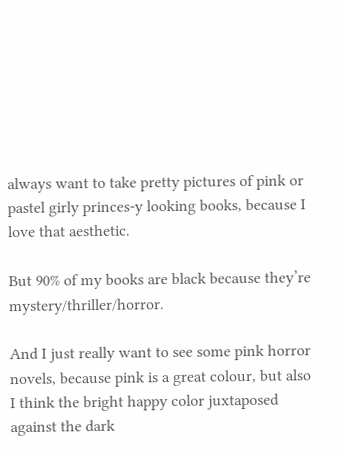always want to take pretty pictures of pink or pastel girly princes-y looking books, because I love that aesthetic.

But 90% of my books are black because they’re mystery/thriller/horror.

And I just really want to see some pink horror novels, because pink is a great colour, but also I think the bright happy color juxtaposed against the dark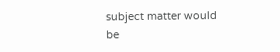subject matter would be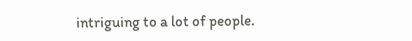intriguing to a lot of people.